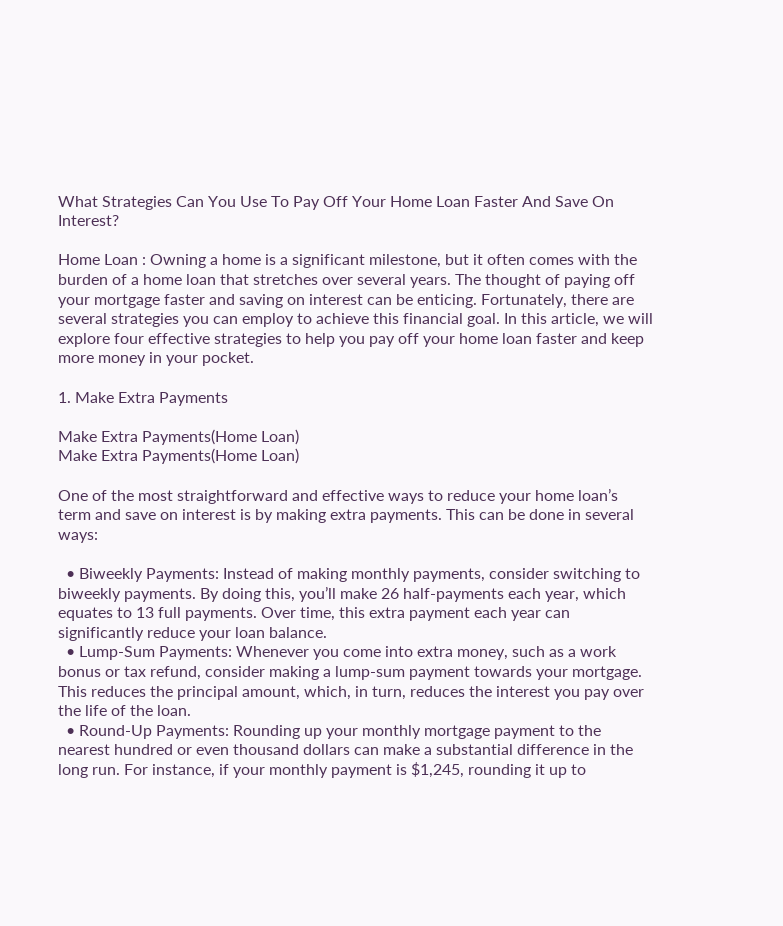What Strategies Can You Use To Pay Off Your Home Loan Faster And Save On Interest?

Home Loan : Owning a home is a significant milestone, but it often comes with the burden of a home loan that stretches over several years. The thought of paying off your mortgage faster and saving on interest can be enticing. Fortunately, there are several strategies you can employ to achieve this financial goal. In this article, we will explore four effective strategies to help you pay off your home loan faster and keep more money in your pocket.

1. Make Extra Payments

Make Extra Payments(Home Loan)
Make Extra Payments(Home Loan)

One of the most straightforward and effective ways to reduce your home loan’s term and save on interest is by making extra payments. This can be done in several ways:

  • Biweekly Payments: Instead of making monthly payments, consider switching to biweekly payments. By doing this, you’ll make 26 half-payments each year, which equates to 13 full payments. Over time, this extra payment each year can significantly reduce your loan balance.
  • Lump-Sum Payments: Whenever you come into extra money, such as a work bonus or tax refund, consider making a lump-sum payment towards your mortgage. This reduces the principal amount, which, in turn, reduces the interest you pay over the life of the loan.
  • Round-Up Payments: Rounding up your monthly mortgage payment to the nearest hundred or even thousand dollars can make a substantial difference in the long run. For instance, if your monthly payment is $1,245, rounding it up to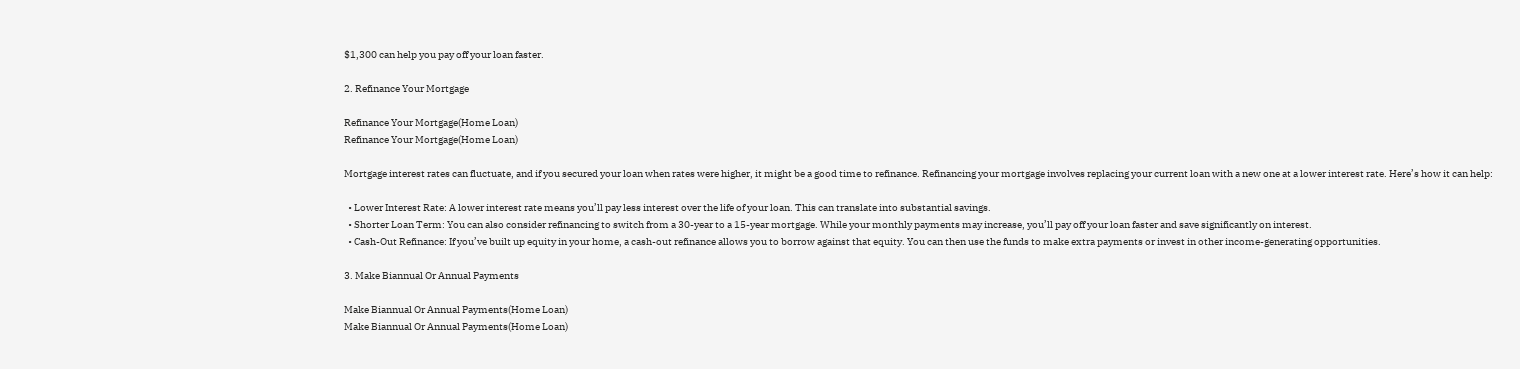$1,300 can help you pay off your loan faster.

2. Refinance Your Mortgage

Refinance Your Mortgage(Home Loan)
Refinance Your Mortgage(Home Loan)

Mortgage interest rates can fluctuate, and if you secured your loan when rates were higher, it might be a good time to refinance. Refinancing your mortgage involves replacing your current loan with a new one at a lower interest rate. Here’s how it can help:

  • Lower Interest Rate: A lower interest rate means you’ll pay less interest over the life of your loan. This can translate into substantial savings.
  • Shorter Loan Term: You can also consider refinancing to switch from a 30-year to a 15-year mortgage. While your monthly payments may increase, you’ll pay off your loan faster and save significantly on interest.
  • Cash-Out Refinance: If you’ve built up equity in your home, a cash-out refinance allows you to borrow against that equity. You can then use the funds to make extra payments or invest in other income-generating opportunities.

3. Make Biannual Or Annual Payments

Make Biannual Or Annual Payments(Home Loan)
Make Biannual Or Annual Payments(Home Loan)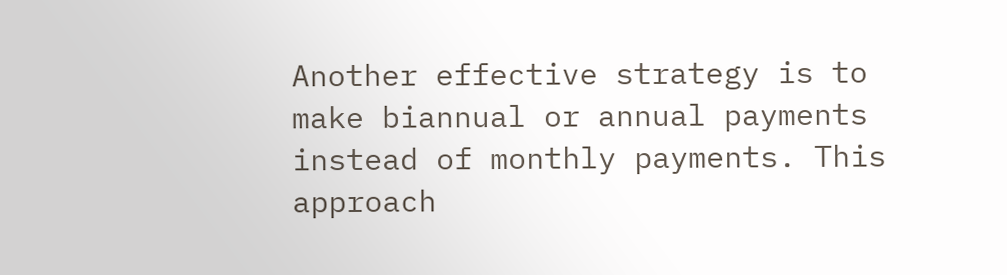Another effective strategy is to make biannual or annual payments instead of monthly payments. This approach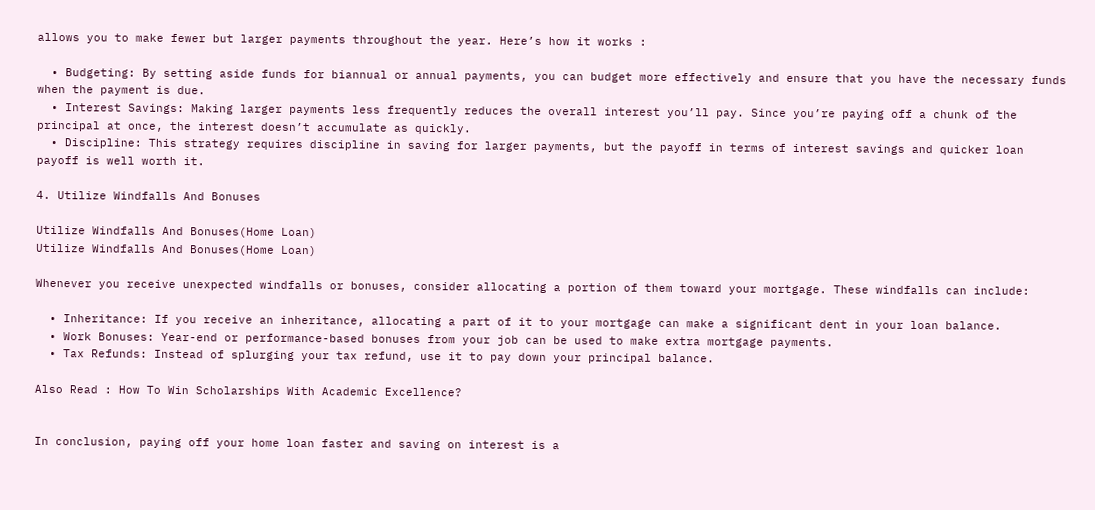allows you to make fewer but larger payments throughout the year. Here’s how it works :

  • Budgeting: By setting aside funds for biannual or annual payments, you can budget more effectively and ensure that you have the necessary funds when the payment is due.
  • Interest Savings: Making larger payments less frequently reduces the overall interest you’ll pay. Since you’re paying off a chunk of the principal at once, the interest doesn’t accumulate as quickly.
  • Discipline: This strategy requires discipline in saving for larger payments, but the payoff in terms of interest savings and quicker loan payoff is well worth it.

4. Utilize Windfalls And Bonuses

Utilize Windfalls And Bonuses(Home Loan)
Utilize Windfalls And Bonuses(Home Loan)

Whenever you receive unexpected windfalls or bonuses, consider allocating a portion of them toward your mortgage. These windfalls can include:

  • Inheritance: If you receive an inheritance, allocating a part of it to your mortgage can make a significant dent in your loan balance.
  • Work Bonuses: Year-end or performance-based bonuses from your job can be used to make extra mortgage payments.
  • Tax Refunds: Instead of splurging your tax refund, use it to pay down your principal balance.

Also Read : How To Win Scholarships With Academic Excellence?


In conclusion, paying off your home loan faster and saving on interest is a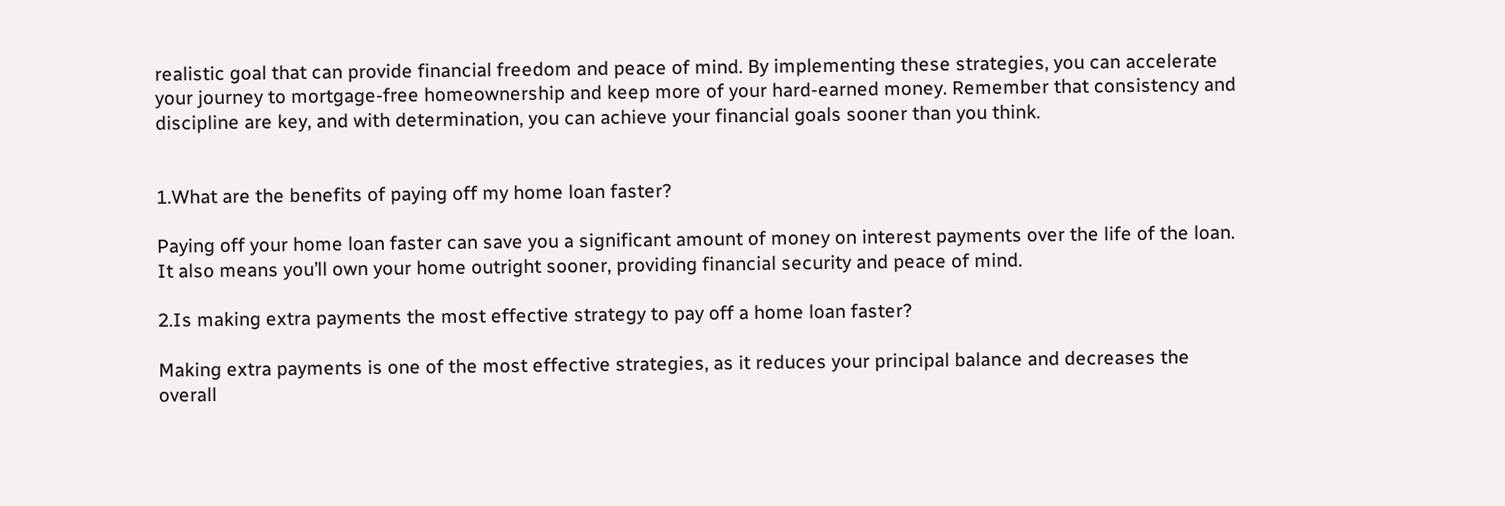realistic goal that can provide financial freedom and peace of mind. By implementing these strategies, you can accelerate your journey to mortgage-free homeownership and keep more of your hard-earned money. Remember that consistency and discipline are key, and with determination, you can achieve your financial goals sooner than you think.


1.What are the benefits of paying off my home loan faster?

Paying off your home loan faster can save you a significant amount of money on interest payments over the life of the loan. It also means you’ll own your home outright sooner, providing financial security and peace of mind.

2.Is making extra payments the most effective strategy to pay off a home loan faster?

Making extra payments is one of the most effective strategies, as it reduces your principal balance and decreases the overall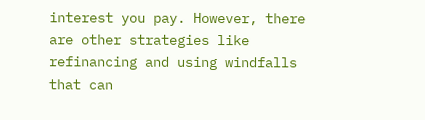interest you pay. However, there are other strategies like refinancing and using windfalls that can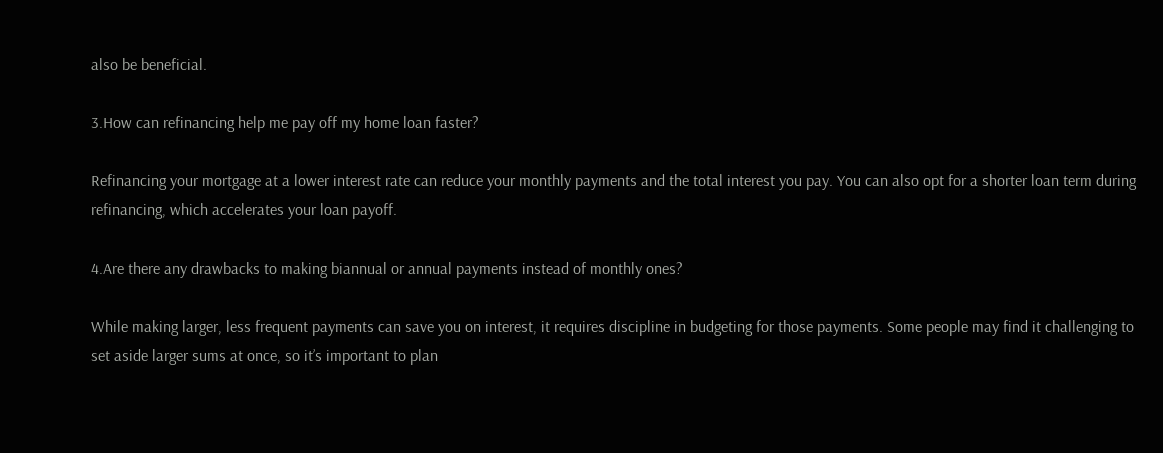also be beneficial.

3.How can refinancing help me pay off my home loan faster?

Refinancing your mortgage at a lower interest rate can reduce your monthly payments and the total interest you pay. You can also opt for a shorter loan term during refinancing, which accelerates your loan payoff.

4.Are there any drawbacks to making biannual or annual payments instead of monthly ones?

While making larger, less frequent payments can save you on interest, it requires discipline in budgeting for those payments. Some people may find it challenging to set aside larger sums at once, so it’s important to plan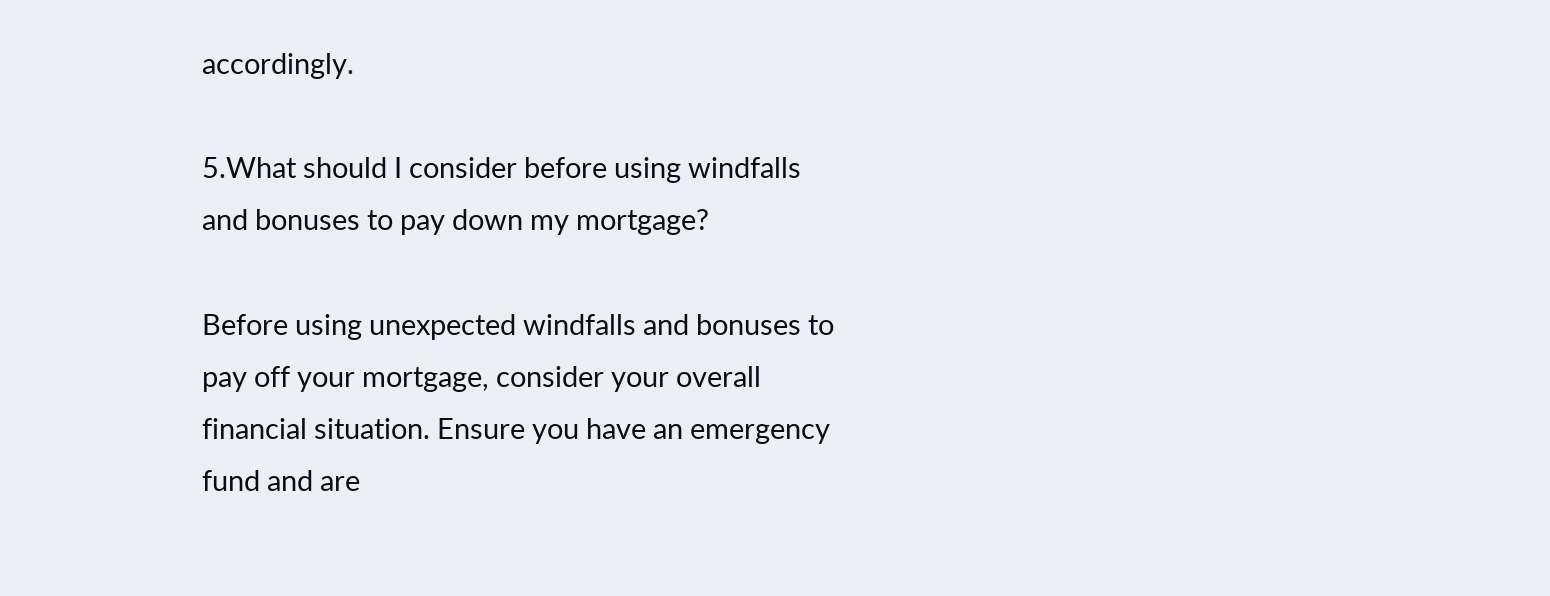accordingly.

5.What should I consider before using windfalls and bonuses to pay down my mortgage?

Before using unexpected windfalls and bonuses to pay off your mortgage, consider your overall financial situation. Ensure you have an emergency fund and are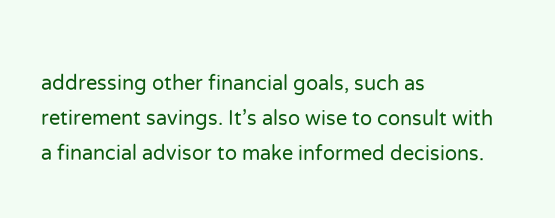addressing other financial goals, such as retirement savings. It’s also wise to consult with a financial advisor to make informed decisions.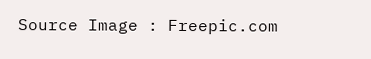Source Image : Freepic.com